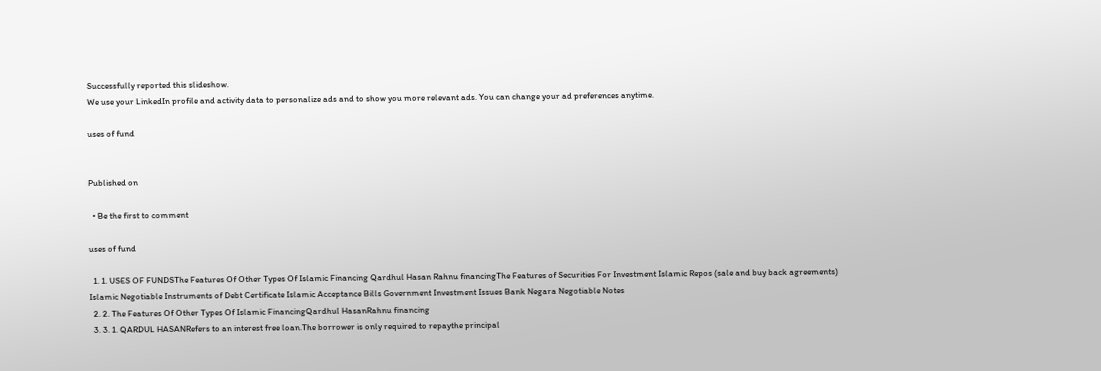Successfully reported this slideshow.
We use your LinkedIn profile and activity data to personalize ads and to show you more relevant ads. You can change your ad preferences anytime.

uses of fund


Published on

  • Be the first to comment

uses of fund

  1. 1. USES OF FUNDSThe Features Of Other Types Of Islamic Financing Qardhul Hasan Rahnu financingThe Features of Securities For Investment Islamic Repos (sale and buy back agreements) Islamic Negotiable Instruments of Debt Certificate Islamic Acceptance Bills Government Investment Issues Bank Negara Negotiable Notes
  2. 2. The Features Of Other Types Of Islamic FinancingQardhul HasanRahnu financing
  3. 3. 1. QARDUL HASANRefers to an interest free loan.The borrower is only required to repaythe principal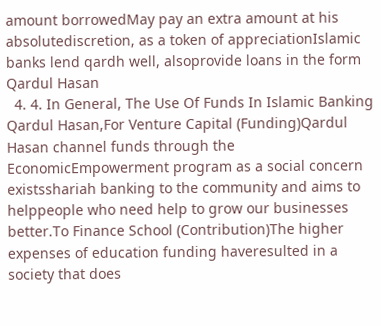amount borrowedMay pay an extra amount at his absolutediscretion, as a token of appreciationIslamic banks lend qardh well, alsoprovide loans in the form Qardul Hasan
  4. 4. In General, The Use Of Funds In Islamic Banking Qardul Hasan,For Venture Capital (Funding)Qardul Hasan channel funds through the EconomicEmpowerment program as a social concern existsshariah banking to the community and aims to helppeople who need help to grow our businesses better.To Finance School (Contribution)The higher expenses of education funding haveresulted in a society that does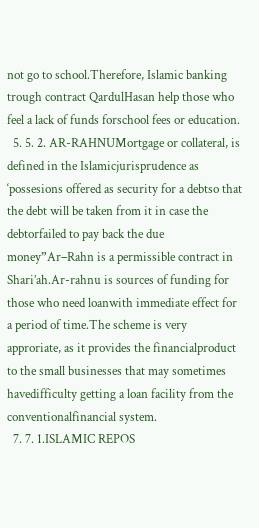not go to school.Therefore, Islamic banking trough contract QardulHasan help those who feel a lack of funds forschool fees or education.
  5. 5. 2. AR-RAHNUMortgage or collateral, is defined in the Islamicjurisprudence as ‘possesions offered as security for a debtso that the debt will be taken from it in case the debtorfailed to pay back the due money”Ar–Rahn is a permissible contract in Shari’ah.Ar-rahnu is sources of funding for those who need loanwith immediate effect for a period of time.The scheme is very approriate, as it provides the financialproduct to the small businesses that may sometimes havedifficulty getting a loan facility from the conventionalfinancial system.
  7. 7. 1.ISLAMIC REPOS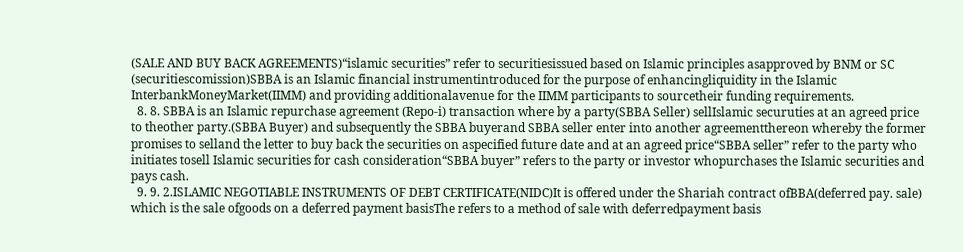(SALE AND BUY BACK AGREEMENTS)“islamic securities” refer to securitiesissued based on Islamic principles asapproved by BNM or SC (securitiescomission)SBBA is an Islamic financial instrumentintroduced for the purpose of enhancingliquidity in the Islamic InterbankMoneyMarket(IIMM) and providing additionalavenue for the IIMM participants to sourcetheir funding requirements.
  8. 8. SBBA is an Islamic repurchase agreement (Repo-i) transaction where by a party(SBBA Seller) sellIslamic securuties at an agreed price to theother party.(SBBA Buyer) and subsequently the SBBA buyerand SBBA seller enter into another agreementthereon whereby the former promises to selland the letter to buy back the securities on aspecified future date and at an agreed price“SBBA seller” refer to the party who initiates tosell Islamic securities for cash consideration“SBBA buyer” refers to the party or investor whopurchases the Islamic securities and pays cash.
  9. 9. 2.ISLAMIC NEGOTIABLE INSTRUMENTS OF DEBT CERTIFICATE(NIDC)It is offered under the Shariah contract ofBBA(deferred pay. sale) which is the sale ofgoods on a deferred payment basisThe refers to a method of sale with deferredpayment basis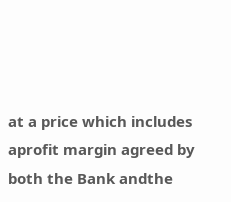at a price which includes aprofit margin agreed by both the Bank andthe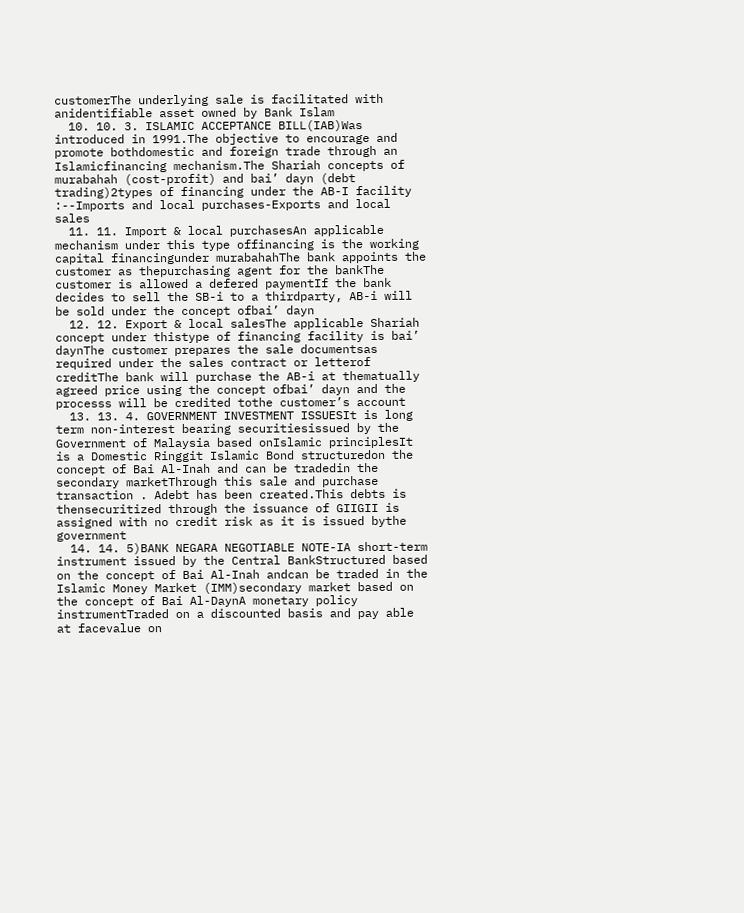customerThe underlying sale is facilitated with anidentifiable asset owned by Bank Islam
  10. 10. 3. ISLAMIC ACCEPTANCE BILL(IAB)Was introduced in 1991.The objective to encourage and promote bothdomestic and foreign trade through an Islamicfinancing mechanism.The Shariah concepts of murabahah (cost-profit) and bai’ dayn (debt trading)2types of financing under the AB-I facility :--Imports and local purchases-Exports and local sales
  11. 11. Import & local purchasesAn applicable mechanism under this type offinancing is the working capital financingunder murabahahThe bank appoints the customer as thepurchasing agent for the bankThe customer is allowed a defered paymentIf the bank decides to sell the SB-i to a thirdparty, AB-i will be sold under the concept ofbai’ dayn
  12. 12. Export & local salesThe applicable Shariah concept under thistype of financing facility is bai’ daynThe customer prepares the sale documentsas required under the sales contract or letterof creditThe bank will purchase the AB-i at thematually agreed price using the concept ofbai’ dayn and the processs will be credited tothe customer’s account
  13. 13. 4. GOVERNMENT INVESTMENT ISSUESIt is long term non-interest bearing securitiesissued by the Government of Malaysia based onIslamic principlesIt is a Domestic Ringgit Islamic Bond structuredon the concept of Bai Al-Inah and can be tradedin the secondary marketThrough this sale and purchase transaction . Adebt has been created.This debts is thensecuritized through the issuance of GIIGII is assigned with no credit risk as it is issued bythe government
  14. 14. 5)BANK NEGARA NEGOTIABLE NOTE-IA short-term instrument issued by the Central BankStructured based on the concept of Bai Al-Inah andcan be traded in the Islamic Money Market (IMM)secondary market based on the concept of Bai Al-DaynA monetary policy instrumentTraded on a discounted basis and pay able at facevalue on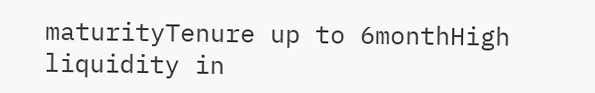maturityTenure up to 6monthHigh liquidity in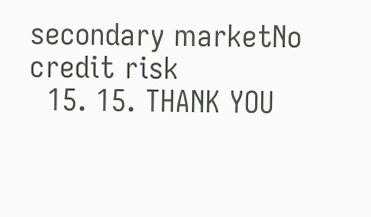secondary marketNo credit risk
  15. 15. THANK YOU